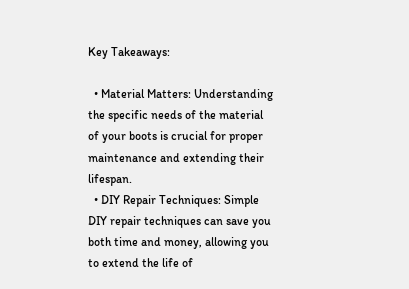Key Takeaways:

  • Material Matters: Understanding the specific needs of the material of your boots is crucial for proper maintenance and extending their lifespan.
  • DIY Repair Techniques: Simple DIY repair techniques can save you both time and money, allowing you to extend the life of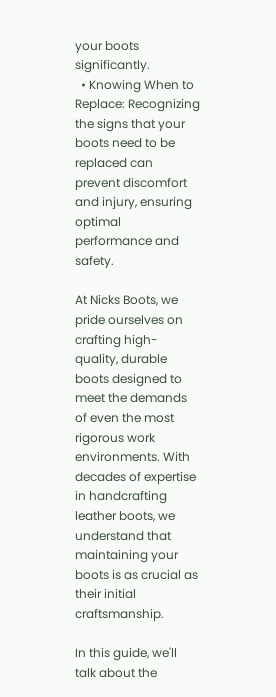your boots significantly.
  • Knowing When to Replace: Recognizing the signs that your boots need to be replaced can prevent discomfort and injury, ensuring optimal performance and safety.

At Nicks Boots, we pride ourselves on crafting high-quality, durable boots designed to meet the demands of even the most rigorous work environments. With decades of expertise in handcrafting leather boots, we understand that maintaining your boots is as crucial as their initial craftsmanship.

In this guide, we'll talk about the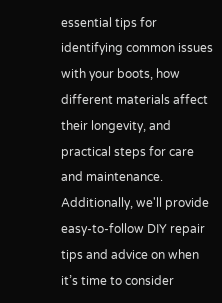essential tips for identifying common issues with your boots, how different materials affect their longevity, and practical steps for care and maintenance. Additionally, we'll provide easy-to-follow DIY repair tips and advice on when it’s time to consider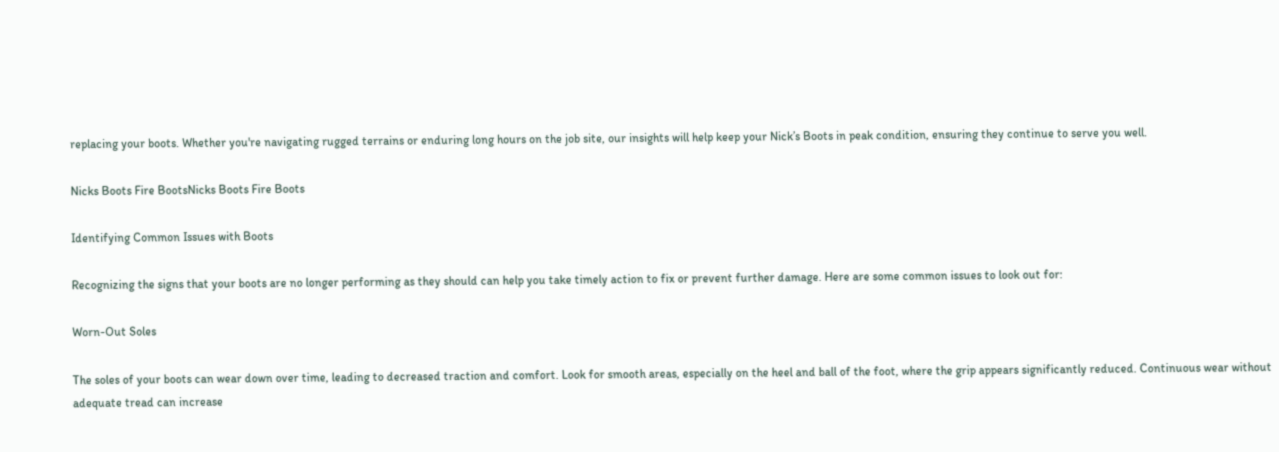replacing your boots. Whether you're navigating rugged terrains or enduring long hours on the job site, our insights will help keep your Nick’s Boots in peak condition, ensuring they continue to serve you well.

Nicks Boots Fire BootsNicks Boots Fire Boots

Identifying Common Issues with Boots

Recognizing the signs that your boots are no longer performing as they should can help you take timely action to fix or prevent further damage. Here are some common issues to look out for:

Worn-Out Soles

The soles of your boots can wear down over time, leading to decreased traction and comfort. Look for smooth areas, especially on the heel and ball of the foot, where the grip appears significantly reduced. Continuous wear without adequate tread can increase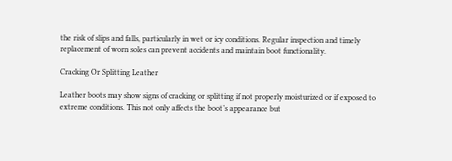the risk of slips and falls, particularly in wet or icy conditions. Regular inspection and timely replacement of worn soles can prevent accidents and maintain boot functionality.

Cracking Or Splitting Leather

Leather boots may show signs of cracking or splitting if not properly moisturized or if exposed to extreme conditions. This not only affects the boot’s appearance but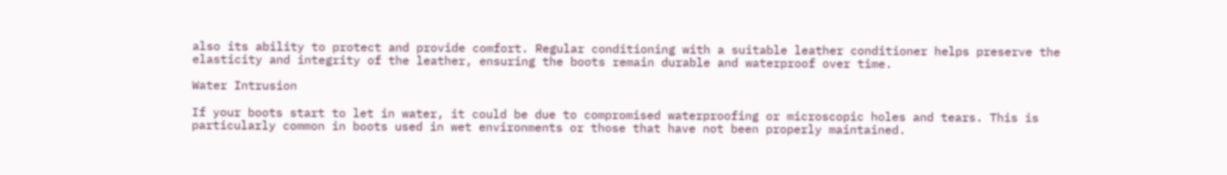also its ability to protect and provide comfort. Regular conditioning with a suitable leather conditioner helps preserve the elasticity and integrity of the leather, ensuring the boots remain durable and waterproof over time.

Water Intrusion

If your boots start to let in water, it could be due to compromised waterproofing or microscopic holes and tears. This is particularly common in boots used in wet environments or those that have not been properly maintained.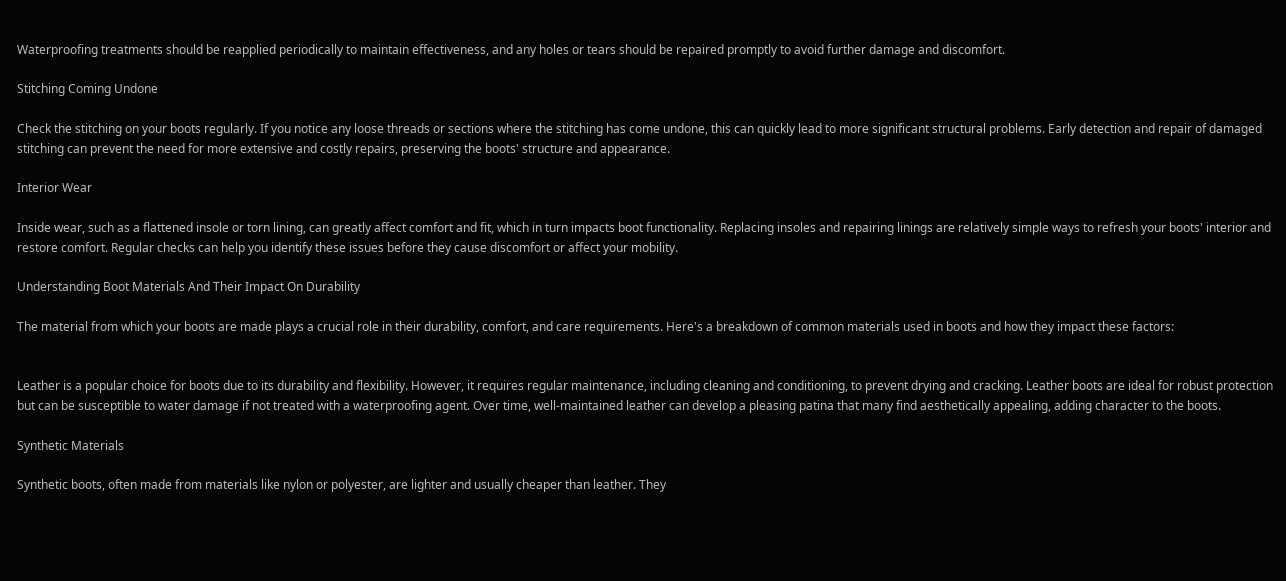Waterproofing treatments should be reapplied periodically to maintain effectiveness, and any holes or tears should be repaired promptly to avoid further damage and discomfort.

Stitching Coming Undone

Check the stitching on your boots regularly. If you notice any loose threads or sections where the stitching has come undone, this can quickly lead to more significant structural problems. Early detection and repair of damaged stitching can prevent the need for more extensive and costly repairs, preserving the boots' structure and appearance.

Interior Wear

Inside wear, such as a flattened insole or torn lining, can greatly affect comfort and fit, which in turn impacts boot functionality. Replacing insoles and repairing linings are relatively simple ways to refresh your boots' interior and restore comfort. Regular checks can help you identify these issues before they cause discomfort or affect your mobility.

Understanding Boot Materials And Their Impact On Durability

The material from which your boots are made plays a crucial role in their durability, comfort, and care requirements. Here's a breakdown of common materials used in boots and how they impact these factors:


Leather is a popular choice for boots due to its durability and flexibility. However, it requires regular maintenance, including cleaning and conditioning, to prevent drying and cracking. Leather boots are ideal for robust protection but can be susceptible to water damage if not treated with a waterproofing agent. Over time, well-maintained leather can develop a pleasing patina that many find aesthetically appealing, adding character to the boots.

Synthetic Materials

Synthetic boots, often made from materials like nylon or polyester, are lighter and usually cheaper than leather. They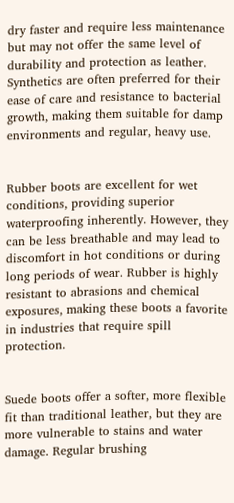dry faster and require less maintenance but may not offer the same level of durability and protection as leather. Synthetics are often preferred for their ease of care and resistance to bacterial growth, making them suitable for damp environments and regular, heavy use.


Rubber boots are excellent for wet conditions, providing superior waterproofing inherently. However, they can be less breathable and may lead to discomfort in hot conditions or during long periods of wear. Rubber is highly resistant to abrasions and chemical exposures, making these boots a favorite in industries that require spill protection.


Suede boots offer a softer, more flexible fit than traditional leather, but they are more vulnerable to stains and water damage. Regular brushing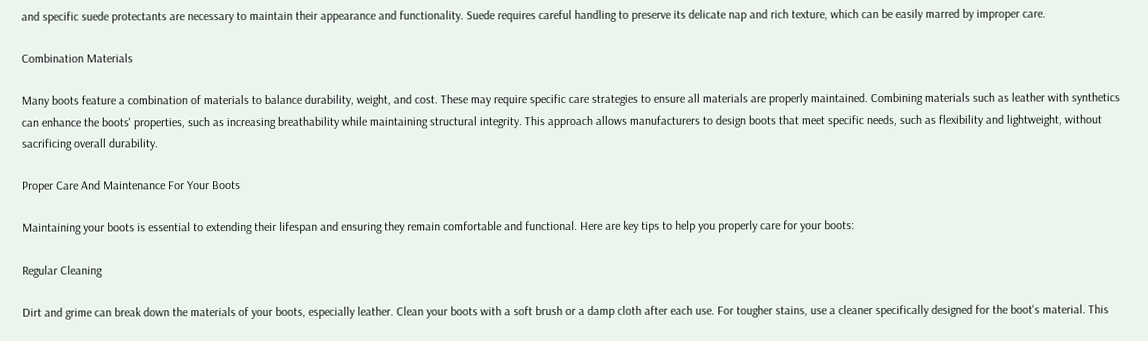and specific suede protectants are necessary to maintain their appearance and functionality. Suede requires careful handling to preserve its delicate nap and rich texture, which can be easily marred by improper care.

Combination Materials

Many boots feature a combination of materials to balance durability, weight, and cost. These may require specific care strategies to ensure all materials are properly maintained. Combining materials such as leather with synthetics can enhance the boots' properties, such as increasing breathability while maintaining structural integrity. This approach allows manufacturers to design boots that meet specific needs, such as flexibility and lightweight, without sacrificing overall durability.

Proper Care And Maintenance For Your Boots

Maintaining your boots is essential to extending their lifespan and ensuring they remain comfortable and functional. Here are key tips to help you properly care for your boots:

Regular Cleaning

Dirt and grime can break down the materials of your boots, especially leather. Clean your boots with a soft brush or a damp cloth after each use. For tougher stains, use a cleaner specifically designed for the boot's material. This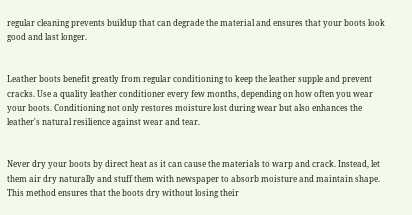regular cleaning prevents buildup that can degrade the material and ensures that your boots look good and last longer.


Leather boots benefit greatly from regular conditioning to keep the leather supple and prevent cracks. Use a quality leather conditioner every few months, depending on how often you wear your boots. Conditioning not only restores moisture lost during wear but also enhances the leather's natural resilience against wear and tear.


Never dry your boots by direct heat as it can cause the materials to warp and crack. Instead, let them air dry naturally and stuff them with newspaper to absorb moisture and maintain shape. This method ensures that the boots dry without losing their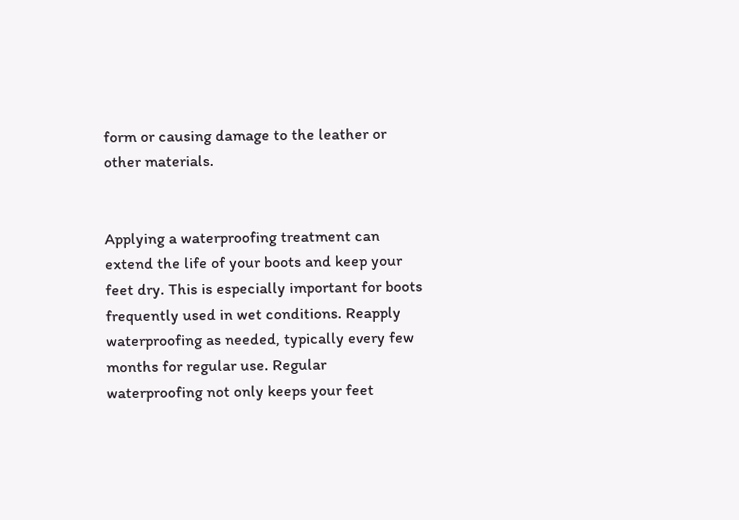form or causing damage to the leather or other materials.


Applying a waterproofing treatment can extend the life of your boots and keep your feet dry. This is especially important for boots frequently used in wet conditions. Reapply waterproofing as needed, typically every few months for regular use. Regular waterproofing not only keeps your feet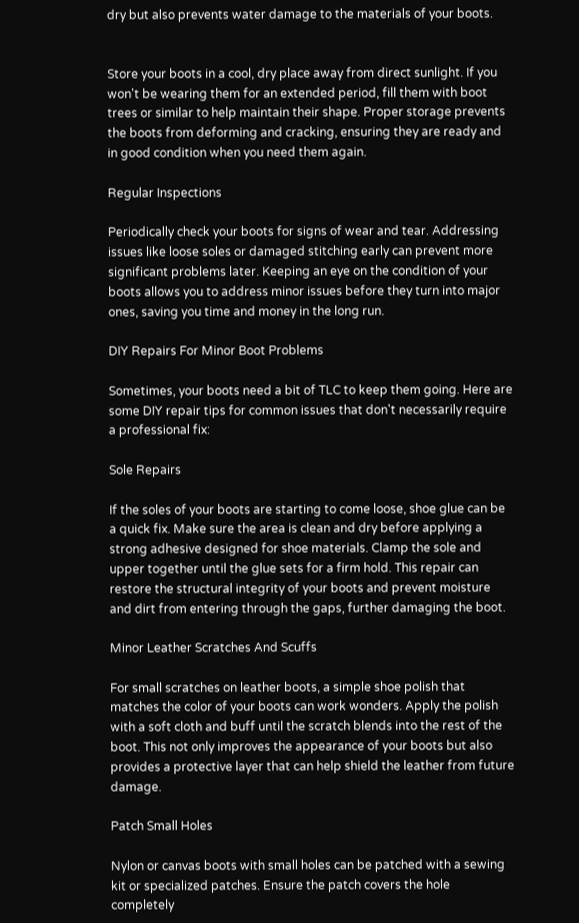dry but also prevents water damage to the materials of your boots.


Store your boots in a cool, dry place away from direct sunlight. If you won't be wearing them for an extended period, fill them with boot trees or similar to help maintain their shape. Proper storage prevents the boots from deforming and cracking, ensuring they are ready and in good condition when you need them again.

Regular Inspections

Periodically check your boots for signs of wear and tear. Addressing issues like loose soles or damaged stitching early can prevent more significant problems later. Keeping an eye on the condition of your boots allows you to address minor issues before they turn into major ones, saving you time and money in the long run.

DIY Repairs For Minor Boot Problems

Sometimes, your boots need a bit of TLC to keep them going. Here are some DIY repair tips for common issues that don't necessarily require a professional fix:

Sole Repairs

If the soles of your boots are starting to come loose, shoe glue can be a quick fix. Make sure the area is clean and dry before applying a strong adhesive designed for shoe materials. Clamp the sole and upper together until the glue sets for a firm hold. This repair can restore the structural integrity of your boots and prevent moisture and dirt from entering through the gaps, further damaging the boot.

Minor Leather Scratches And Scuffs

For small scratches on leather boots, a simple shoe polish that matches the color of your boots can work wonders. Apply the polish with a soft cloth and buff until the scratch blends into the rest of the boot. This not only improves the appearance of your boots but also provides a protective layer that can help shield the leather from future damage.

Patch Small Holes

Nylon or canvas boots with small holes can be patched with a sewing kit or specialized patches. Ensure the patch covers the hole completely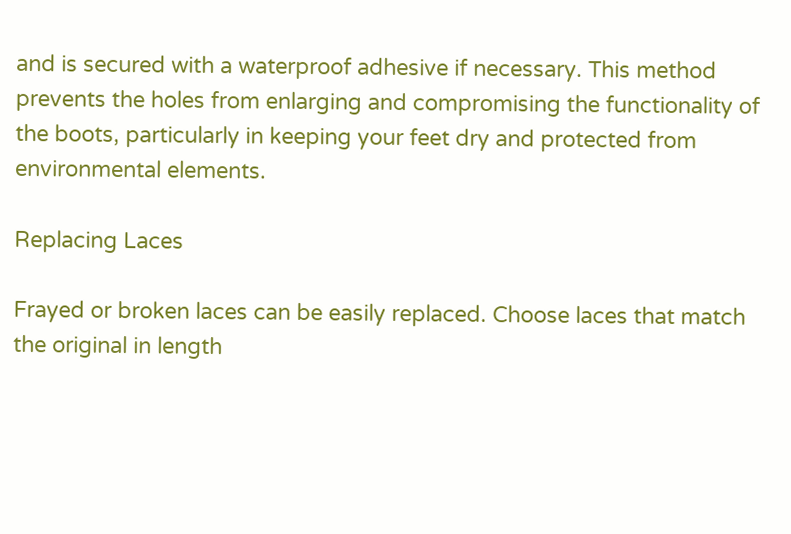and is secured with a waterproof adhesive if necessary. This method prevents the holes from enlarging and compromising the functionality of the boots, particularly in keeping your feet dry and protected from environmental elements.

Replacing Laces

Frayed or broken laces can be easily replaced. Choose laces that match the original in length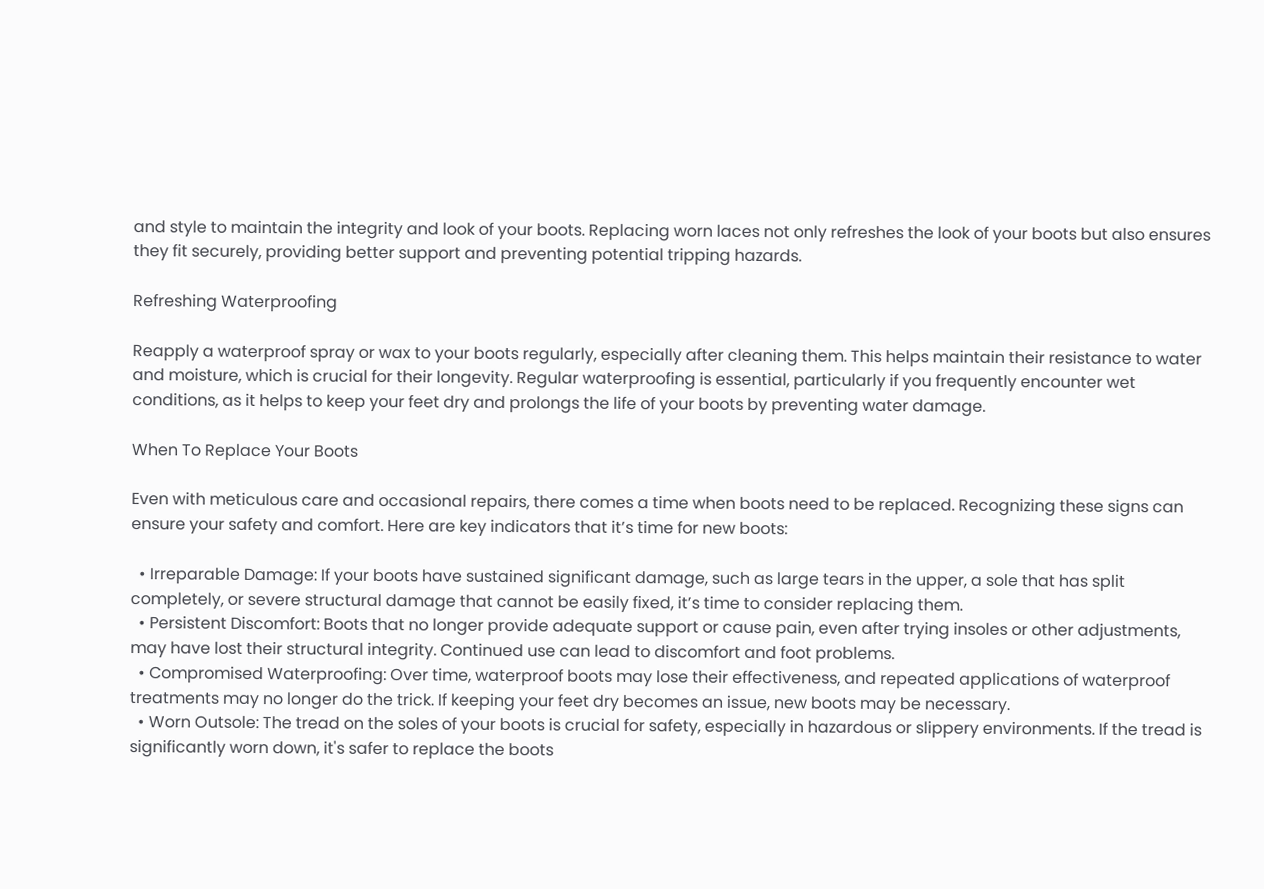and style to maintain the integrity and look of your boots. Replacing worn laces not only refreshes the look of your boots but also ensures they fit securely, providing better support and preventing potential tripping hazards.

Refreshing Waterproofing

Reapply a waterproof spray or wax to your boots regularly, especially after cleaning them. This helps maintain their resistance to water and moisture, which is crucial for their longevity. Regular waterproofing is essential, particularly if you frequently encounter wet conditions, as it helps to keep your feet dry and prolongs the life of your boots by preventing water damage.

When To Replace Your Boots

Even with meticulous care and occasional repairs, there comes a time when boots need to be replaced. Recognizing these signs can ensure your safety and comfort. Here are key indicators that it’s time for new boots:

  • Irreparable Damage: If your boots have sustained significant damage, such as large tears in the upper, a sole that has split completely, or severe structural damage that cannot be easily fixed, it’s time to consider replacing them.
  • Persistent Discomfort: Boots that no longer provide adequate support or cause pain, even after trying insoles or other adjustments, may have lost their structural integrity. Continued use can lead to discomfort and foot problems.
  • Compromised Waterproofing: Over time, waterproof boots may lose their effectiveness, and repeated applications of waterproof treatments may no longer do the trick. If keeping your feet dry becomes an issue, new boots may be necessary.
  • Worn Outsole: The tread on the soles of your boots is crucial for safety, especially in hazardous or slippery environments. If the tread is significantly worn down, it's safer to replace the boots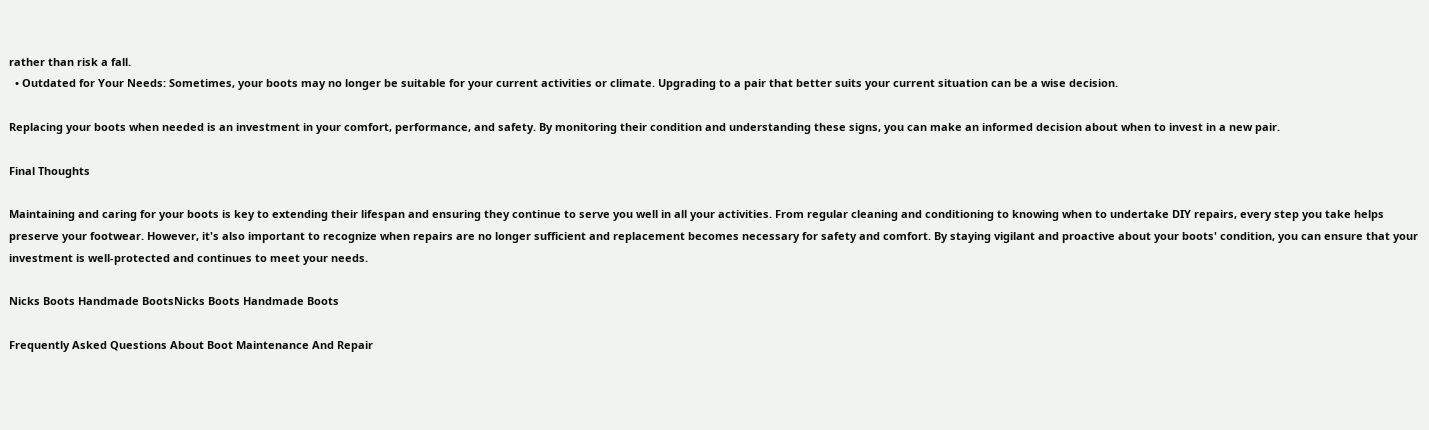rather than risk a fall.
  • Outdated for Your Needs: Sometimes, your boots may no longer be suitable for your current activities or climate. Upgrading to a pair that better suits your current situation can be a wise decision.

Replacing your boots when needed is an investment in your comfort, performance, and safety. By monitoring their condition and understanding these signs, you can make an informed decision about when to invest in a new pair.

Final Thoughts

Maintaining and caring for your boots is key to extending their lifespan and ensuring they continue to serve you well in all your activities. From regular cleaning and conditioning to knowing when to undertake DIY repairs, every step you take helps preserve your footwear. However, it's also important to recognize when repairs are no longer sufficient and replacement becomes necessary for safety and comfort. By staying vigilant and proactive about your boots' condition, you can ensure that your investment is well-protected and continues to meet your needs.

Nicks Boots Handmade BootsNicks Boots Handmade Boots

Frequently Asked Questions About Boot Maintenance And Repair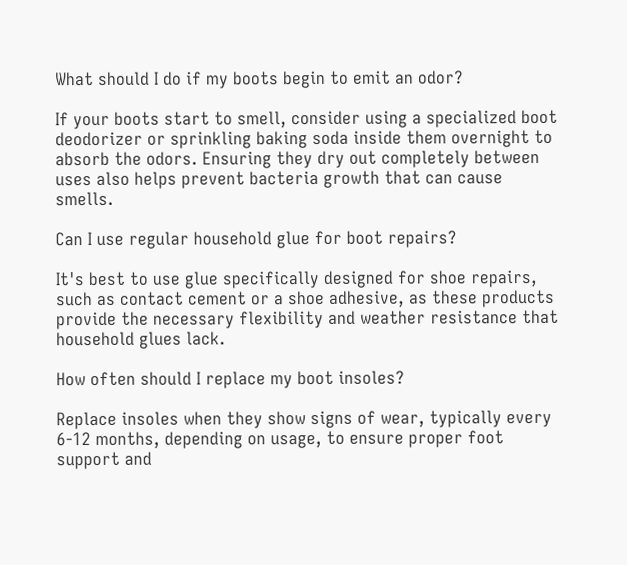What should I do if my boots begin to emit an odor?

If your boots start to smell, consider using a specialized boot deodorizer or sprinkling baking soda inside them overnight to absorb the odors. Ensuring they dry out completely between uses also helps prevent bacteria growth that can cause smells.

Can I use regular household glue for boot repairs?

It's best to use glue specifically designed for shoe repairs, such as contact cement or a shoe adhesive, as these products provide the necessary flexibility and weather resistance that household glues lack.

How often should I replace my boot insoles?

Replace insoles when they show signs of wear, typically every 6-12 months, depending on usage, to ensure proper foot support and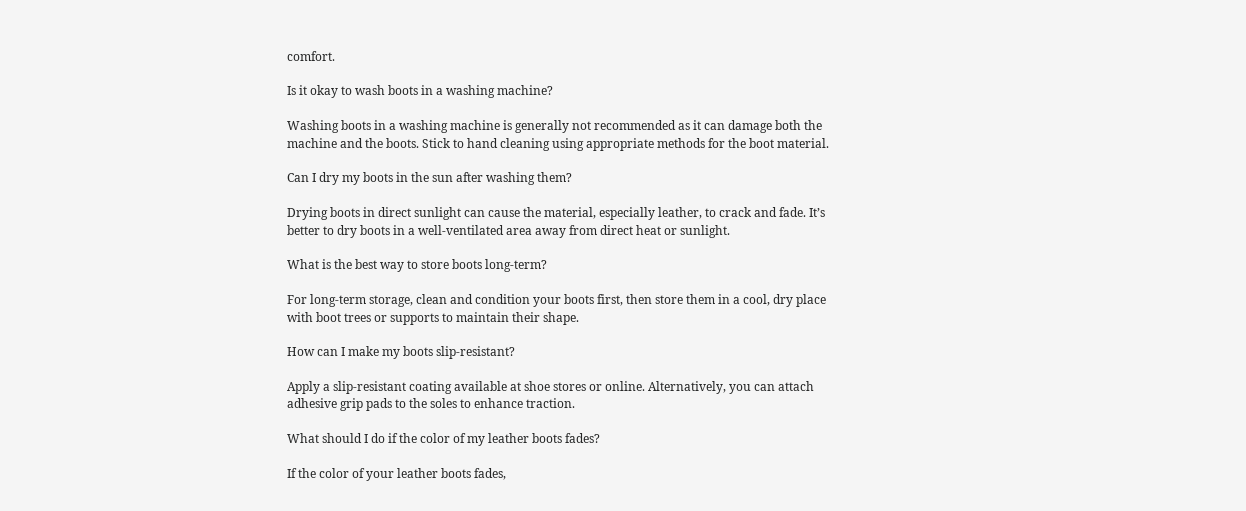comfort.

Is it okay to wash boots in a washing machine?

Washing boots in a washing machine is generally not recommended as it can damage both the machine and the boots. Stick to hand cleaning using appropriate methods for the boot material.

Can I dry my boots in the sun after washing them?

Drying boots in direct sunlight can cause the material, especially leather, to crack and fade. It’s better to dry boots in a well-ventilated area away from direct heat or sunlight.

What is the best way to store boots long-term?

For long-term storage, clean and condition your boots first, then store them in a cool, dry place with boot trees or supports to maintain their shape.

How can I make my boots slip-resistant?

Apply a slip-resistant coating available at shoe stores or online. Alternatively, you can attach adhesive grip pads to the soles to enhance traction.

What should I do if the color of my leather boots fades?

If the color of your leather boots fades,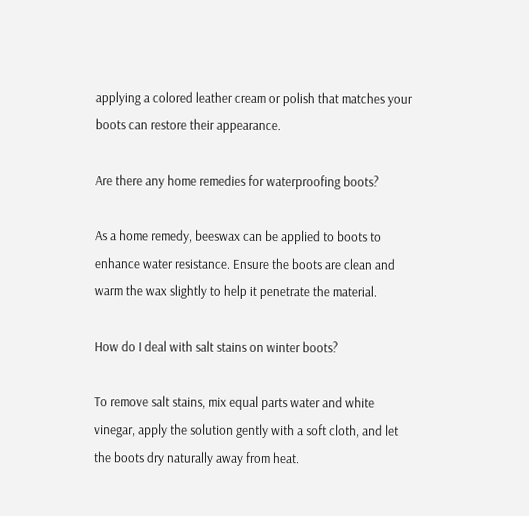applying a colored leather cream or polish that matches your boots can restore their appearance.

Are there any home remedies for waterproofing boots?

As a home remedy, beeswax can be applied to boots to enhance water resistance. Ensure the boots are clean and warm the wax slightly to help it penetrate the material.

How do I deal with salt stains on winter boots?

To remove salt stains, mix equal parts water and white vinegar, apply the solution gently with a soft cloth, and let the boots dry naturally away from heat.